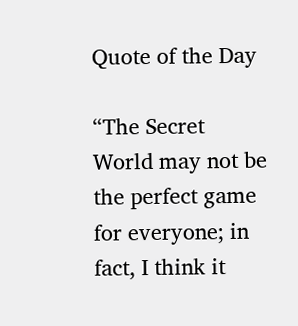Quote of the Day

“The Secret World may not be the perfect game for everyone; in fact, I think it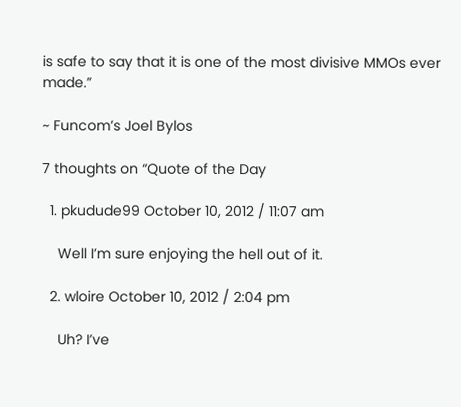is safe to say that it is one of the most divisive MMOs ever made.”

~ Funcom’s Joel Bylos

7 thoughts on “Quote of the Day

  1. pkudude99 October 10, 2012 / 11:07 am

    Well I’m sure enjoying the hell out of it.

  2. wloire October 10, 2012 / 2:04 pm

    Uh? I’ve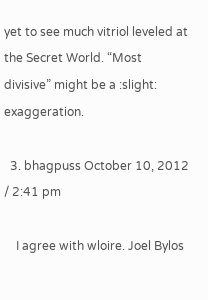yet to see much vitriol leveled at the Secret World. “Most divisive” might be a :slight: exaggeration.

  3. bhagpuss October 10, 2012 / 2:41 pm

    I agree with wloire. Joel Bylos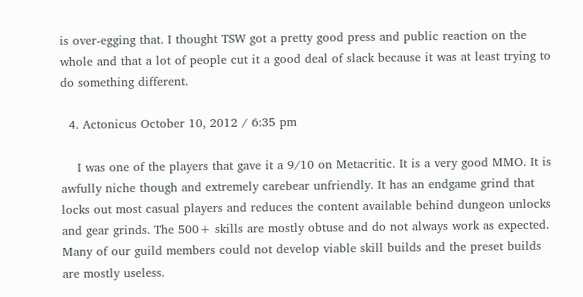is over-egging that. I thought TSW got a pretty good press and public reaction on the whole and that a lot of people cut it a good deal of slack because it was at least trying to do something different.

  4. Actonicus October 10, 2012 / 6:35 pm

    I was one of the players that gave it a 9/10 on Metacritic. It is a very good MMO. It is awfully niche though and extremely carebear unfriendly. It has an endgame grind that locks out most casual players and reduces the content available behind dungeon unlocks and gear grinds. The 500+ skills are mostly obtuse and do not always work as expected. Many of our guild members could not develop viable skill builds and the preset builds are mostly useless.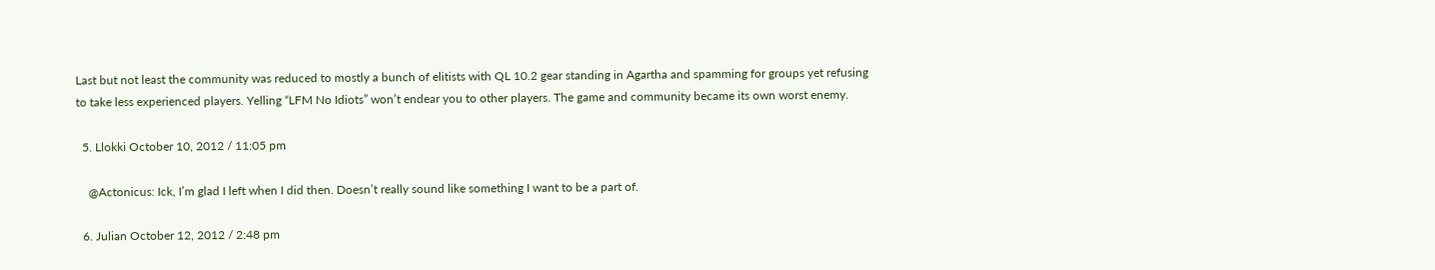Last but not least the community was reduced to mostly a bunch of elitists with QL 10.2 gear standing in Agartha and spamming for groups yet refusing to take less experienced players. Yelling “LFM No Idiots” won’t endear you to other players. The game and community became its own worst enemy.

  5. Llokki October 10, 2012 / 11:05 pm

    @Actonicus: Ick, I’m glad I left when I did then. Doesn’t really sound like something I want to be a part of.

  6. Julian October 12, 2012 / 2:48 pm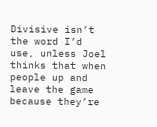Divisive isn’t the word I’d use, unless Joel thinks that when people up and leave the game because they’re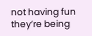not having fun they’re being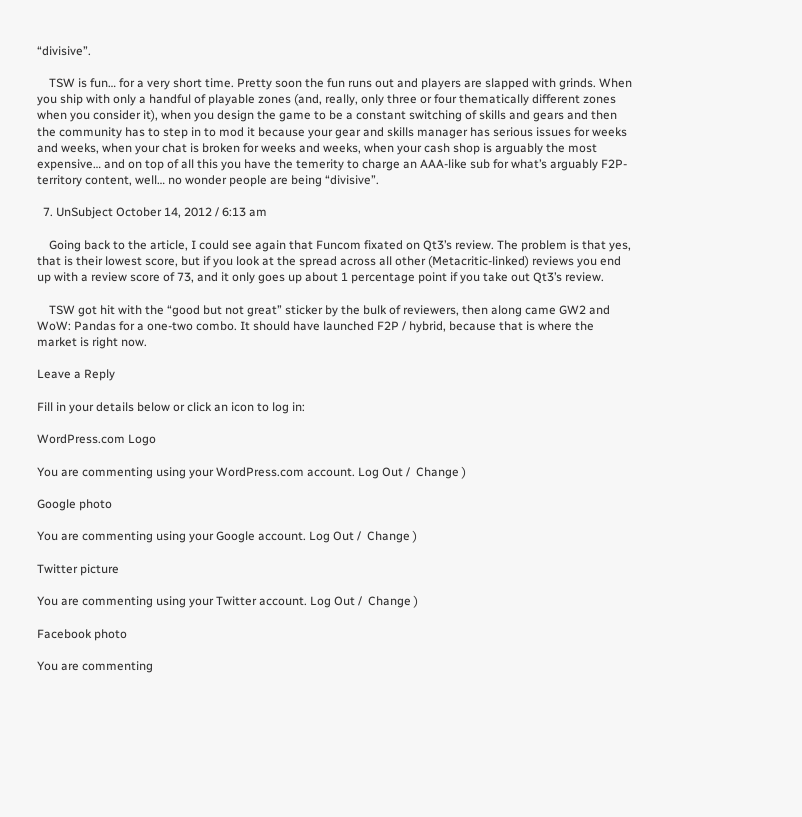“divisive”.

    TSW is fun… for a very short time. Pretty soon the fun runs out and players are slapped with grinds. When you ship with only a handful of playable zones (and, really, only three or four thematically different zones when you consider it), when you design the game to be a constant switching of skills and gears and then the community has to step in to mod it because your gear and skills manager has serious issues for weeks and weeks, when your chat is broken for weeks and weeks, when your cash shop is arguably the most expensive… and on top of all this you have the temerity to charge an AAA-like sub for what’s arguably F2P-territory content, well… no wonder people are being “divisive”.

  7. UnSubject October 14, 2012 / 6:13 am

    Going back to the article, I could see again that Funcom fixated on Qt3’s review. The problem is that yes, that is their lowest score, but if you look at the spread across all other (Metacritic-linked) reviews you end up with a review score of 73, and it only goes up about 1 percentage point if you take out Qt3’s review.

    TSW got hit with the “good but not great” sticker by the bulk of reviewers, then along came GW2 and WoW: Pandas for a one-two combo. It should have launched F2P / hybrid, because that is where the market is right now.

Leave a Reply

Fill in your details below or click an icon to log in:

WordPress.com Logo

You are commenting using your WordPress.com account. Log Out /  Change )

Google photo

You are commenting using your Google account. Log Out /  Change )

Twitter picture

You are commenting using your Twitter account. Log Out /  Change )

Facebook photo

You are commenting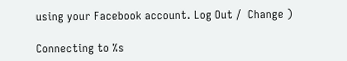using your Facebook account. Log Out /  Change )

Connecting to %s